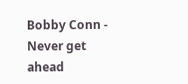Bobby Conn - Never get ahead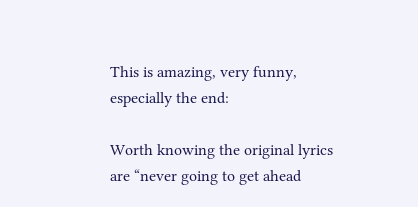This is amazing, very funny, especially the end:

Worth knowing the original lyrics are “never going to get ahead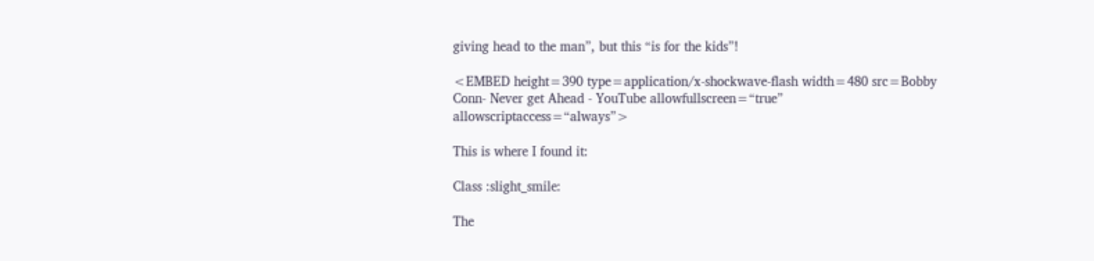giving head to the man”, but this “is for the kids”!

<EMBED height=390 type=application/x-shockwave-flash width=480 src=Bobby Conn- Never get Ahead - YouTube allowfullscreen=“true” allowscriptaccess=“always”>

This is where I found it:

Class :slight_smile:

The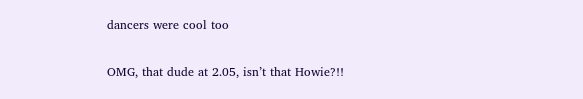dancers were cool too

OMG, that dude at 2.05, isn’t that Howie?!!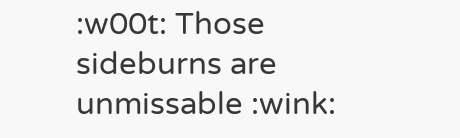:w00t: Those sideburns are unmissable :wink: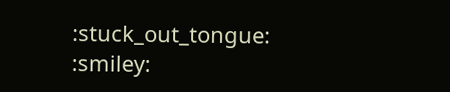:stuck_out_tongue: :smiley: